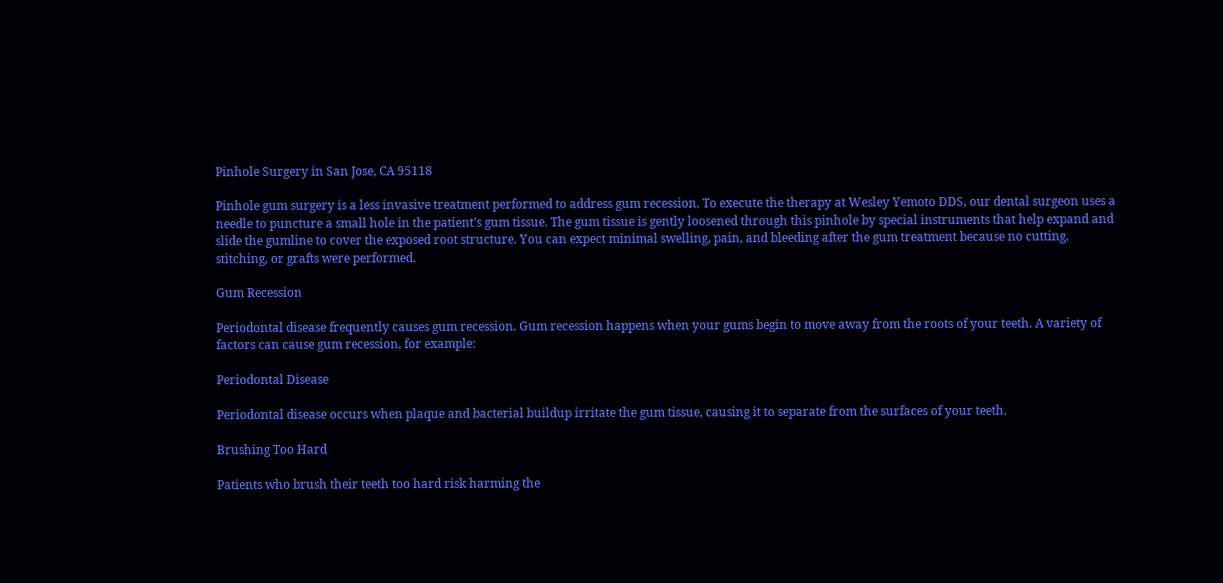Pinhole Surgery in San Jose, CA 95118

Pinhole gum surgery is a less invasive treatment performed to address gum recession. To execute the therapy at Wesley Yemoto DDS, our dental surgeon uses a needle to puncture a small hole in the patient's gum tissue. The gum tissue is gently loosened through this pinhole by special instruments that help expand and slide the gumline to cover the exposed root structure. You can expect minimal swelling, pain, and bleeding after the gum treatment because no cutting, stitching, or grafts were performed.

Gum Recession

Periodontal disease frequently causes gum recession. Gum recession happens when your gums begin to move away from the roots of your teeth. A variety of factors can cause gum recession, for example:

Periodontal Disease

Periodontal disease occurs when plaque and bacterial buildup irritate the gum tissue, causing it to separate from the surfaces of your teeth.

Brushing Too Hard

Patients who brush their teeth too hard risk harming the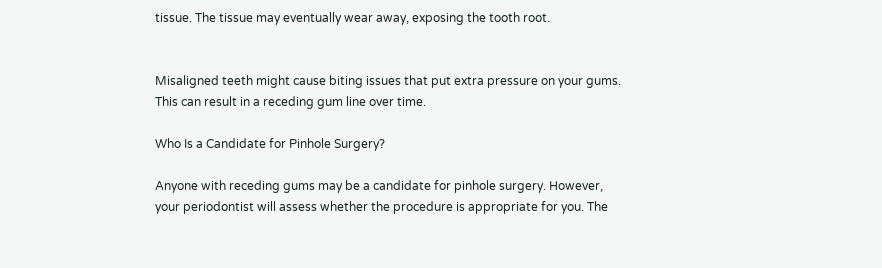tissue. The tissue may eventually wear away, exposing the tooth root.


Misaligned teeth might cause biting issues that put extra pressure on your gums. This can result in a receding gum line over time.

Who Is a Candidate for Pinhole Surgery?

Anyone with receding gums may be a candidate for pinhole surgery. However, your periodontist will assess whether the procedure is appropriate for you. The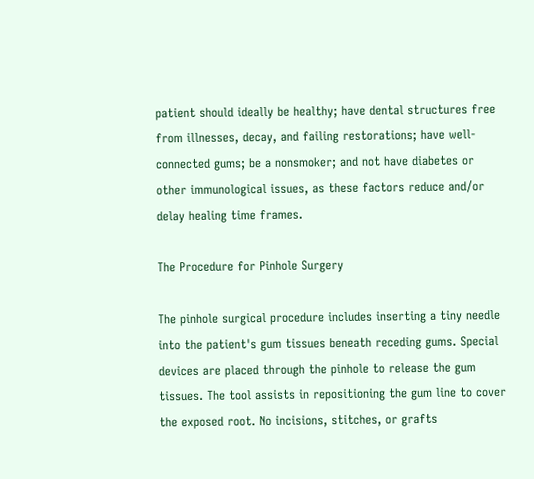patient should ideally be healthy; have dental structures free from illnesses, decay, and failing restorations; have well-connected gums; be a nonsmoker; and not have diabetes or other immunological issues, as these factors reduce and/or delay healing time frames.

The Procedure for Pinhole Surgery

The pinhole surgical procedure includes inserting a tiny needle into the patient's gum tissues beneath receding gums. Special devices are placed through the pinhole to release the gum tissues. The tool assists in repositioning the gum line to cover the exposed root. No incisions, stitches, or grafts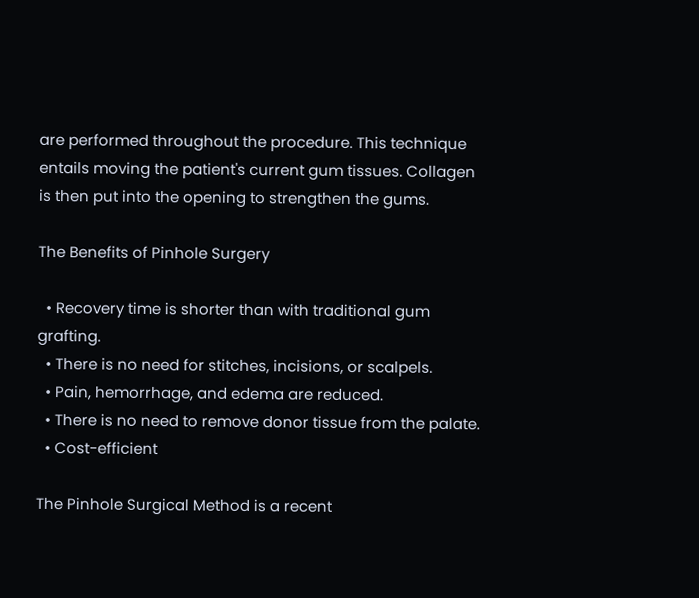are performed throughout the procedure. This technique entails moving the patient's current gum tissues. Collagen is then put into the opening to strengthen the gums.

The Benefits of Pinhole Surgery

  • Recovery time is shorter than with traditional gum grafting.
  • There is no need for stitches, incisions, or scalpels.
  • Pain, hemorrhage, and edema are reduced.
  • There is no need to remove donor tissue from the palate.
  • Cost-efficient

The Pinhole Surgical Method is a recent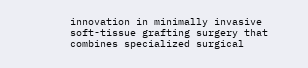innovation in minimally invasive soft-tissue grafting surgery that combines specialized surgical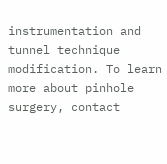instrumentation and tunnel technique modification. To learn more about pinhole surgery, contact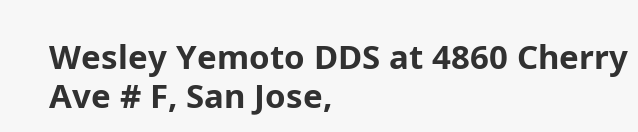Wesley Yemoto DDS at 4860 Cherry Ave # F, San Jose,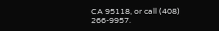CA 95118, or call (408) 266-9957.